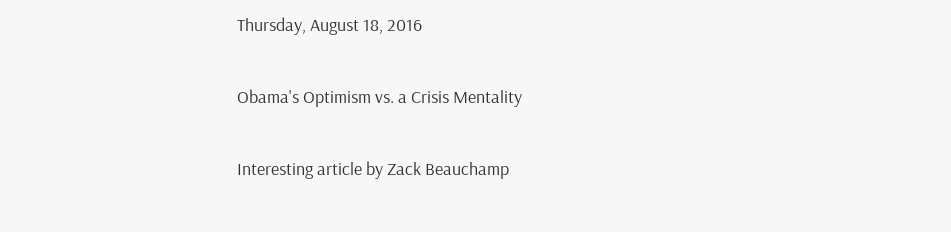Thursday, August 18, 2016

Obama's Optimism vs. a Crisis Mentality

Interesting article by Zack Beauchamp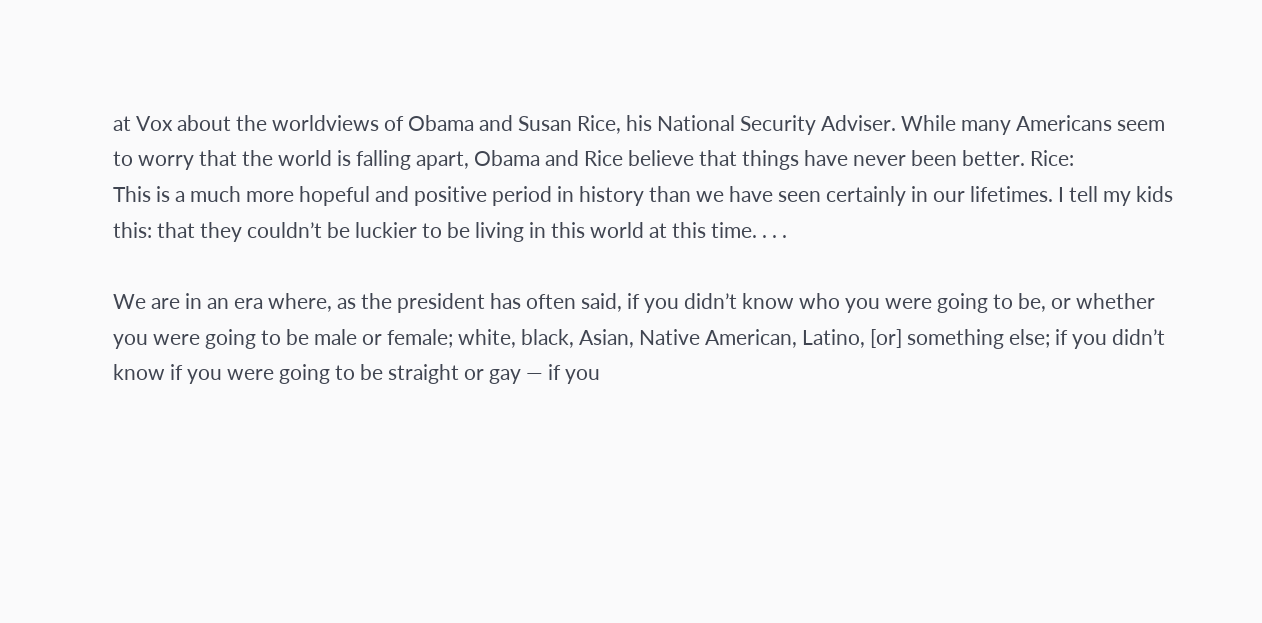at Vox about the worldviews of Obama and Susan Rice, his National Security Adviser. While many Americans seem to worry that the world is falling apart, Obama and Rice believe that things have never been better. Rice:
This is a much more hopeful and positive period in history than we have seen certainly in our lifetimes. I tell my kids this: that they couldn’t be luckier to be living in this world at this time. . . .

We are in an era where, as the president has often said, if you didn’t know who you were going to be, or whether you were going to be male or female; white, black, Asian, Native American, Latino, [or] something else; if you didn’t know if you were going to be straight or gay — if you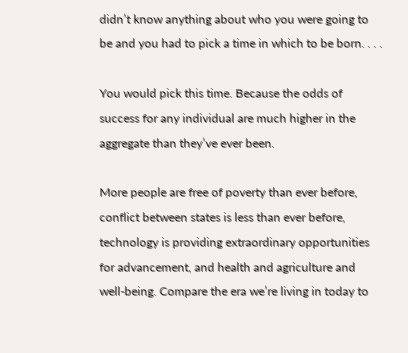didn’t know anything about who you were going to be and you had to pick a time in which to be born. . . .

You would pick this time. Because the odds of success for any individual are much higher in the aggregate than they’ve ever been.

More people are free of poverty than ever before, conflict between states is less than ever before, technology is providing extraordinary opportunities for advancement, and health and agriculture and well-being. Compare the era we’re living in today to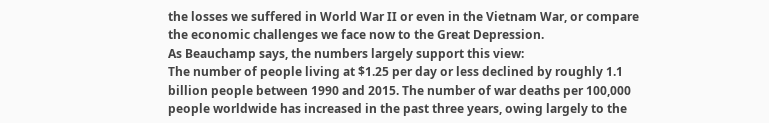the losses we suffered in World War II or even in the Vietnam War, or compare the economic challenges we face now to the Great Depression.
As Beauchamp says, the numbers largely support this view:
The number of people living at $1.25 per day or less declined by roughly 1.1 billion people between 1990 and 2015. The number of war deaths per 100,000 people worldwide has increased in the past three years, owing largely to the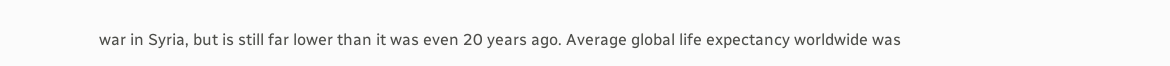war in Syria, but is still far lower than it was even 20 years ago. Average global life expectancy worldwide was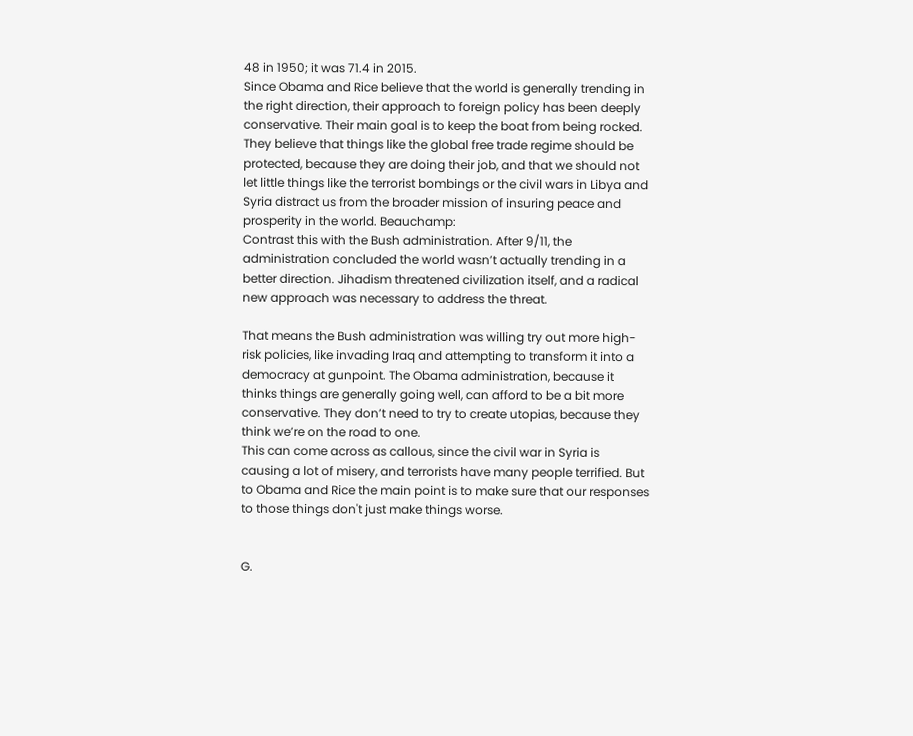48 in 1950; it was 71.4 in 2015.
Since Obama and Rice believe that the world is generally trending in the right direction, their approach to foreign policy has been deeply conservative. Their main goal is to keep the boat from being rocked. They believe that things like the global free trade regime should be protected, because they are doing their job, and that we should not let little things like the terrorist bombings or the civil wars in Libya and Syria distract us from the broader mission of insuring peace and prosperity in the world. Beauchamp:
Contrast this with the Bush administration. After 9/11, the administration concluded the world wasn’t actually trending in a better direction. Jihadism threatened civilization itself, and a radical new approach was necessary to address the threat.

That means the Bush administration was willing try out more high-risk policies, like invading Iraq and attempting to transform it into a democracy at gunpoint. The Obama administration, because it thinks things are generally going well, can afford to be a bit more conservative. They don’t need to try to create utopias, because they think we’re on the road to one.
This can come across as callous, since the civil war in Syria is causing a lot of misery, and terrorists have many people terrified. But to Obama and Rice the main point is to make sure that our responses to those things don't just make things worse.


G.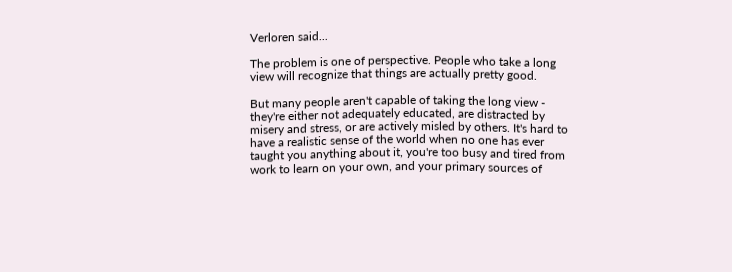Verloren said...

The problem is one of perspective. People who take a long view will recognize that things are actually pretty good.

But many people aren't capable of taking the long view - they're either not adequately educated, are distracted by misery and stress, or are actively misled by others. It's hard to have a realistic sense of the world when no one has ever taught you anything about it, you're too busy and tired from work to learn on your own, and your primary sources of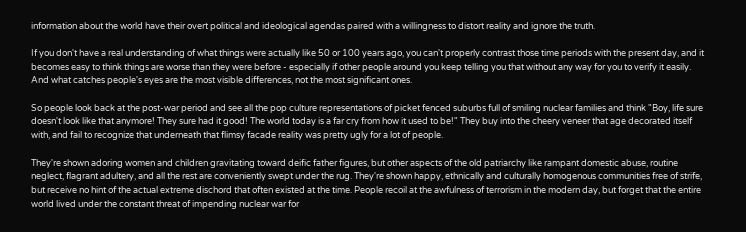information about the world have their overt political and ideological agendas paired with a willingness to distort reality and ignore the truth.

If you don't have a real understanding of what things were actually like 50 or 100 years ago, you can't properly contrast those time periods with the present day, and it becomes easy to think things are worse than they were before - especially if other people around you keep telling you that without any way for you to verify it easily. And what catches people's eyes are the most visible differences, not the most significant ones.

So people look back at the post-war period and see all the pop culture representations of picket fenced suburbs full of smiling nuclear families and think "Boy, life sure doesn't look like that anymore! They sure had it good! The world today is a far cry from how it used to be!" They buy into the cheery veneer that age decorated itself with, and fail to recognize that underneath that flimsy facade reality was pretty ugly for a lot of people.

They're shown adoring women and children gravitating toward deific father figures, but other aspects of the old patriarchy like rampant domestic abuse, routine neglect, flagrant adultery, and all the rest are conveniently swept under the rug. They're shown happy, ethnically and culturally homogenous communities free of strife, but receive no hint of the actual extreme dischord that often existed at the time. People recoil at the awfulness of terrorism in the modern day, but forget that the entire world lived under the constant threat of impending nuclear war for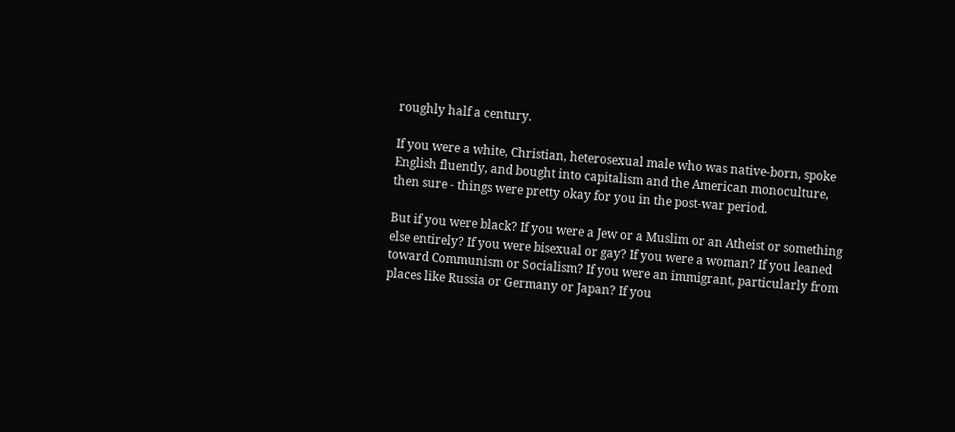roughly half a century.

If you were a white, Christian, heterosexual male who was native-born, spoke English fluently, and bought into capitalism and the American monoculture, then sure - things were pretty okay for you in the post-war period.

But if you were black? If you were a Jew or a Muslim or an Atheist or something else entirely? If you were bisexual or gay? If you were a woman? If you leaned toward Communism or Socialism? If you were an immigrant, particularly from places like Russia or Germany or Japan? If you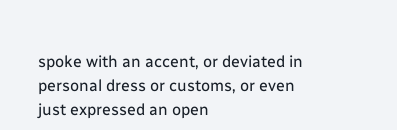spoke with an accent, or deviated in personal dress or customs, or even just expressed an open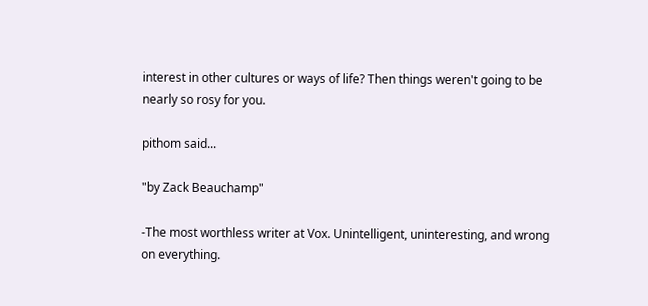interest in other cultures or ways of life? Then things weren't going to be nearly so rosy for you.

pithom said...

"by Zack Beauchamp"

-The most worthless writer at Vox. Unintelligent, uninteresting, and wrong on everything.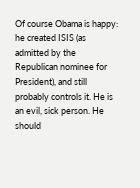Of course Obama is happy: he created ISIS (as admitted by the Republican nominee for President), and still probably controls it. He is an evil, sick person. He should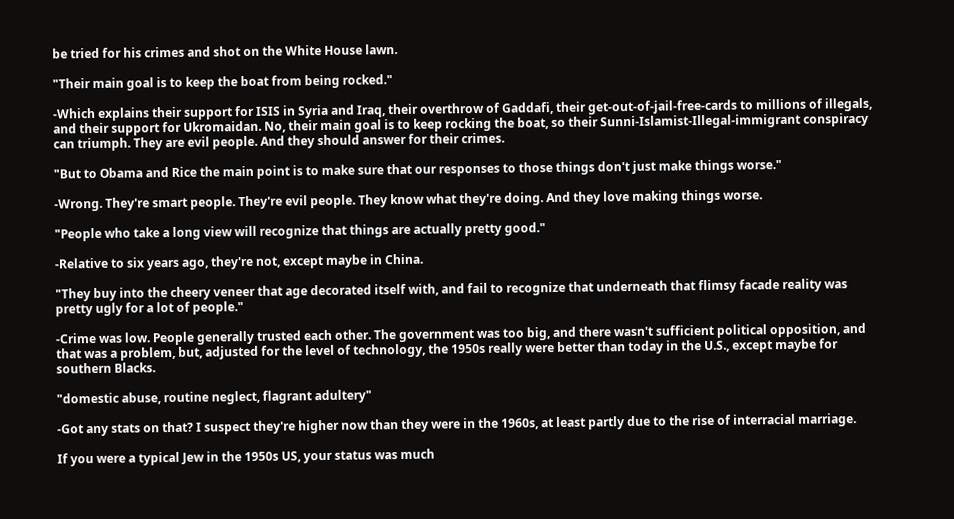be tried for his crimes and shot on the White House lawn.

"Their main goal is to keep the boat from being rocked."

-Which explains their support for ISIS in Syria and Iraq, their overthrow of Gaddafi, their get-out-of-jail-free-cards to millions of illegals, and their support for Ukromaidan. No, their main goal is to keep rocking the boat, so their Sunni-Islamist-Illegal-immigrant conspiracy can triumph. They are evil people. And they should answer for their crimes.

"But to Obama and Rice the main point is to make sure that our responses to those things don't just make things worse."

-Wrong. They're smart people. They're evil people. They know what they're doing. And they love making things worse.

"People who take a long view will recognize that things are actually pretty good."

-Relative to six years ago, they're not, except maybe in China.

"They buy into the cheery veneer that age decorated itself with, and fail to recognize that underneath that flimsy facade reality was pretty ugly for a lot of people."

-Crime was low. People generally trusted each other. The government was too big, and there wasn't sufficient political opposition, and that was a problem, but, adjusted for the level of technology, the 1950s really were better than today in the U.S., except maybe for southern Blacks.

"domestic abuse, routine neglect, flagrant adultery"

-Got any stats on that? I suspect they're higher now than they were in the 1960s, at least partly due to the rise of interracial marriage.

If you were a typical Jew in the 1950s US, your status was much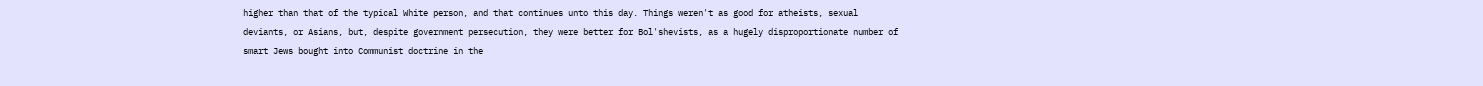higher than that of the typical White person, and that continues unto this day. Things weren't as good for atheists, sexual deviants, or Asians, but, despite government persecution, they were better for Bol'shevists, as a hugely disproportionate number of smart Jews bought into Communist doctrine in the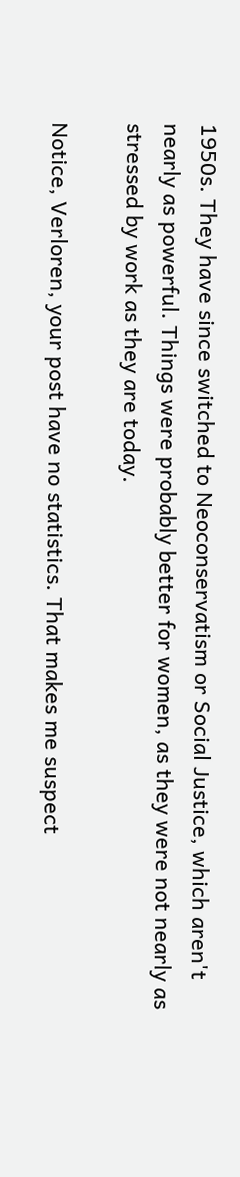1950s. They have since switched to Neoconservatism or Social Justice, which aren't nearly as powerful. Things were probably better for women, as they were not nearly as stressed by work as they are today.

Notice, Verloren, your post have no statistics. That makes me suspect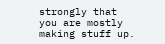strongly that you are mostly making stuff up.